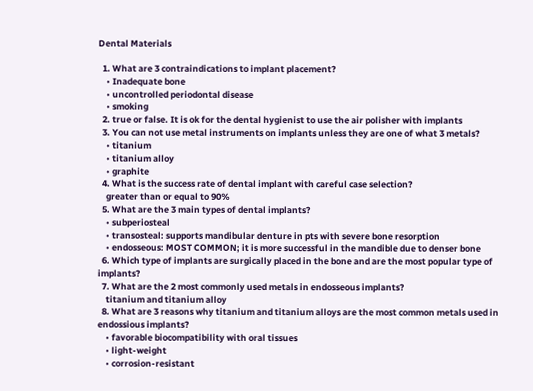Dental Materials

  1. What are 3 contraindications to implant placement?
    • Inadequate bone
    • uncontrolled periodontal disease
    • smoking
  2. true or false. It is ok for the dental hygienist to use the air polisher with implants
  3. You can not use metal instruments on implants unless they are one of what 3 metals?
    • titanium
    • titanium alloy
    • graphite
  4. What is the success rate of dental implant with careful case selection?
    greater than or equal to 90%
  5. What are the 3 main types of dental implants?
    • subperiosteal
    • transosteal: supports mandibular denture in pts with severe bone resorption
    • endosseous: MOST COMMON; it is more successful in the mandible due to denser bone
  6. Which type of implants are surgically placed in the bone and are the most popular type of implants?
  7. What are the 2 most commonly used metals in endosseous implants?
    titanium and titanium alloy
  8. What are 3 reasons why titanium and titanium alloys are the most common metals used in endossious implants?
    • favorable biocompatibility with oral tissues
    • light-weight
    • corrosion-resistant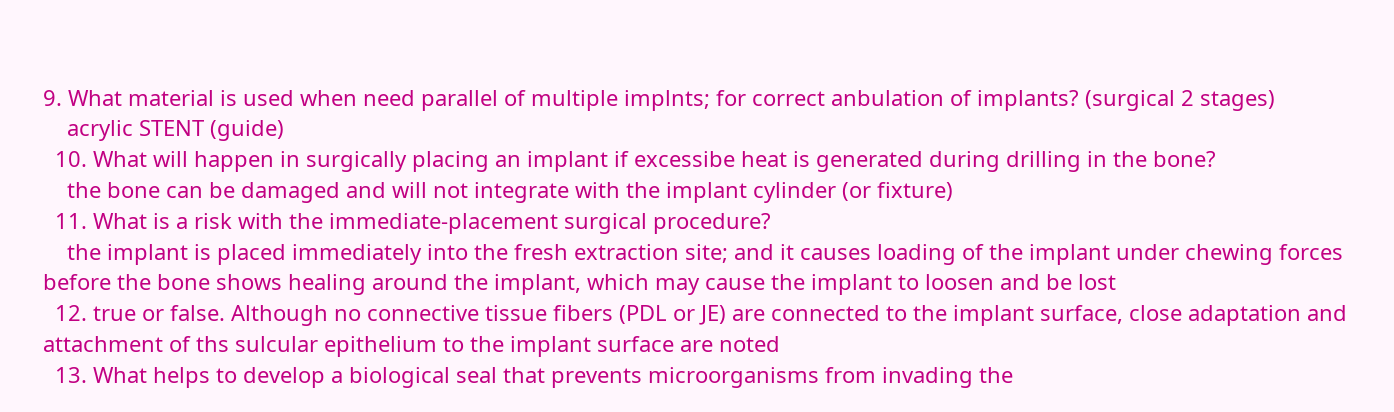9. What material is used when need parallel of multiple implnts; for correct anbulation of implants? (surgical 2 stages)
    acrylic STENT (guide)
  10. What will happen in surgically placing an implant if excessibe heat is generated during drilling in the bone?
    the bone can be damaged and will not integrate with the implant cylinder (or fixture)
  11. What is a risk with the immediate-placement surgical procedure?
    the implant is placed immediately into the fresh extraction site; and it causes loading of the implant under chewing forces before the bone shows healing around the implant, which may cause the implant to loosen and be lost
  12. true or false. Although no connective tissue fibers (PDL or JE) are connected to the implant surface, close adaptation and attachment of ths sulcular epithelium to the implant surface are noted
  13. What helps to develop a biological seal that prevents microorganisms from invading the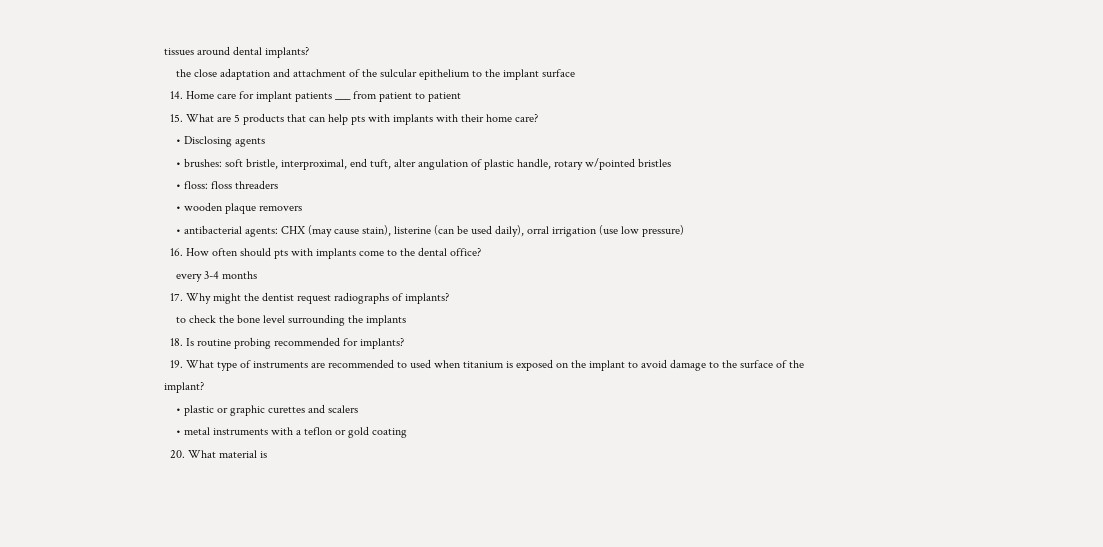tissues around dental implants?
    the close adaptation and attachment of the sulcular epithelium to the implant surface
  14. Home care for implant patients ___ from patient to patient
  15. What are 5 products that can help pts with implants with their home care?
    • Disclosing agents
    • brushes: soft bristle, interproximal, end tuft, alter angulation of plastic handle, rotary w/pointed bristles
    • floss: floss threaders
    • wooden plaque removers
    • antibacterial agents: CHX (may cause stain), listerine (can be used daily), orral irrigation (use low pressure)
  16. How often should pts with implants come to the dental office?
    every 3-4 months
  17. Why might the dentist request radiographs of implants?
    to check the bone level surrounding the implants
  18. Is routine probing recommended for implants?
  19. What type of instruments are recommended to used when titanium is exposed on the implant to avoid damage to the surface of the implant?
    • plastic or graphic curettes and scalers
    • metal instruments with a teflon or gold coating
  20. What material is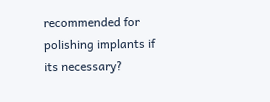recommended for polishing implants if its necessary?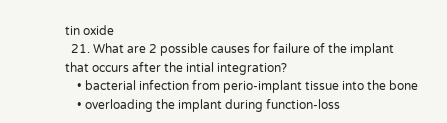tin oxide
  21. What are 2 possible causes for failure of the implant that occurs after the intial integration?
    • bacterial infection from perio-implant tissue into the bone
    • overloading the implant during function-loss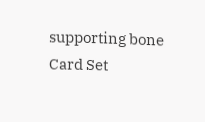supporting bone
Card Set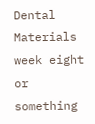Dental Materials
week eight or something